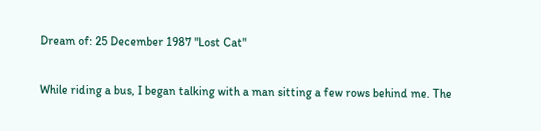Dream of: 25 December 1987 "Lost Cat"

While riding a bus, I began talking with a man sitting a few rows behind me. The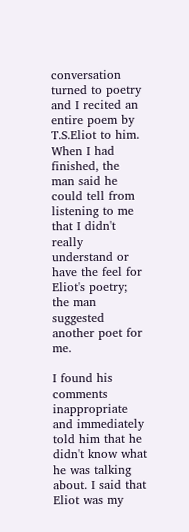conversation turned to poetry and I recited an entire poem by T.S.Eliot to him. When I had finished, the man said he could tell from listening to me that I didn't really understand or have the feel for Eliot's poetry; the man suggested another poet for me.

I found his comments inappropriate and immediately told him that he didn't know what he was talking about. I said that Eliot was my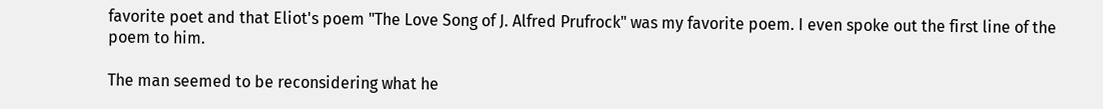favorite poet and that Eliot's poem "The Love Song of J. Alfred Prufrock" was my favorite poem. I even spoke out the first line of the poem to him.

The man seemed to be reconsidering what he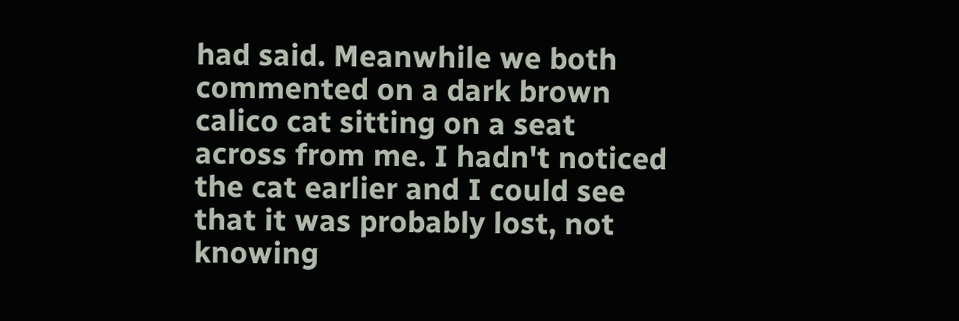had said. Meanwhile we both commented on a dark brown calico cat sitting on a seat across from me. I hadn't noticed the cat earlier and I could see that it was probably lost, not knowing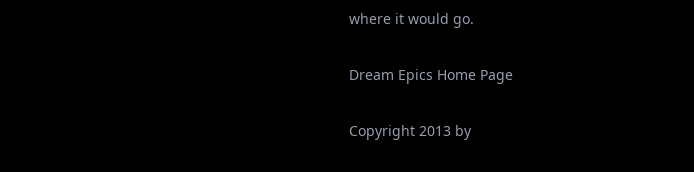where it would go.

Dream Epics Home Page

Copyright 2013 by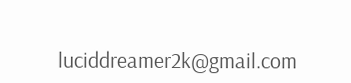luciddreamer2k@gmail.com